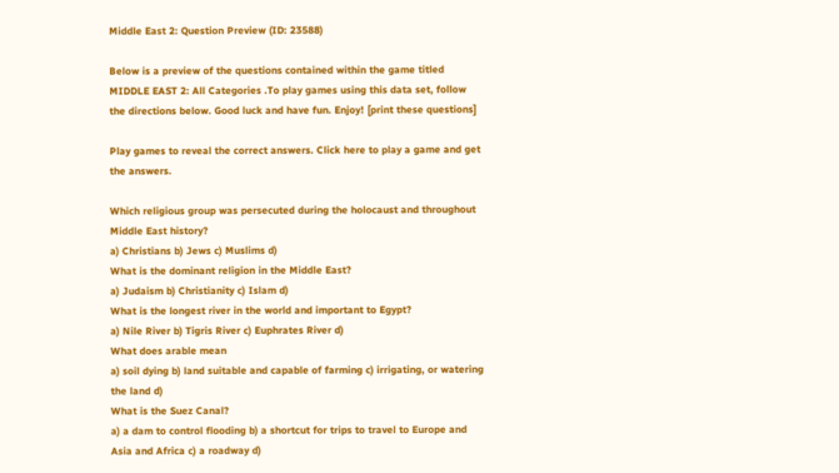Middle East 2: Question Preview (ID: 23588)

Below is a preview of the questions contained within the game titled MIDDLE EAST 2: All Categories .To play games using this data set, follow the directions below. Good luck and have fun. Enjoy! [print these questions]

Play games to reveal the correct answers. Click here to play a game and get the answers.

Which religious group was persecuted during the holocaust and throughout Middle East history?
a) Christians b) Jews c) Muslims d)
What is the dominant religion in the Middle East?
a) Judaism b) Christianity c) Islam d)
What is the longest river in the world and important to Egypt?
a) Nile River b) Tigris River c) Euphrates River d)
What does arable mean
a) soil dying b) land suitable and capable of farming c) irrigating, or watering the land d)
What is the Suez Canal?
a) a dam to control flooding b) a shortcut for trips to travel to Europe and Asia and Africa c) a roadway d)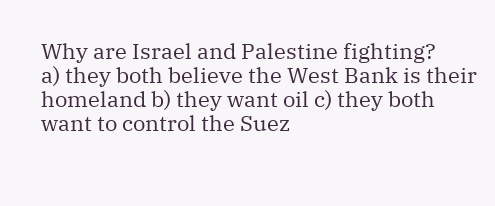Why are Israel and Palestine fighting?
a) they both believe the West Bank is their homeland b) they want oil c) they both want to control the Suez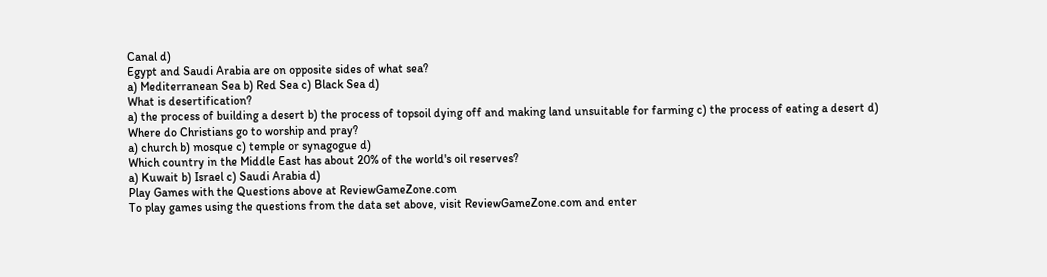Canal d)
Egypt and Saudi Arabia are on opposite sides of what sea?
a) Mediterranean Sea b) Red Sea c) Black Sea d)
What is desertification?
a) the process of building a desert b) the process of topsoil dying off and making land unsuitable for farming c) the process of eating a desert d)
Where do Christians go to worship and pray?
a) church b) mosque c) temple or synagogue d)
Which country in the Middle East has about 20% of the world's oil reserves?
a) Kuwait b) Israel c) Saudi Arabia d)
Play Games with the Questions above at ReviewGameZone.com
To play games using the questions from the data set above, visit ReviewGameZone.com and enter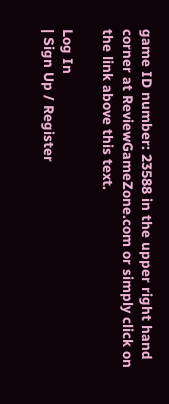game ID number: 23588 in the upper right hand corner at ReviewGameZone.com or simply click on the link above this text.

Log In
| Sign Up / Register